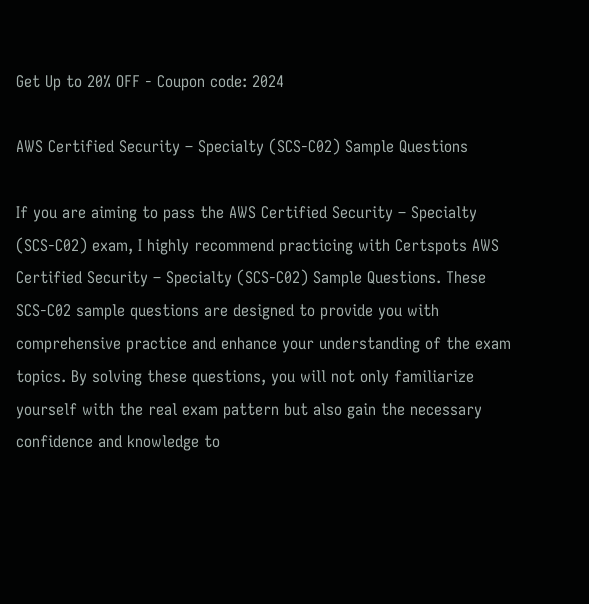Get Up to 20% OFF - Coupon code: 2024

AWS Certified Security – Specialty (SCS-C02) Sample Questions

If you are aiming to pass the AWS Certified Security – Specialty (SCS-C02) exam, I highly recommend practicing with Certspots AWS Certified Security – Specialty (SCS-C02) Sample Questions. These SCS-C02 sample questions are designed to provide you with comprehensive practice and enhance your understanding of the exam topics. By solving these questions, you will not only familiarize yourself with the real exam pattern but also gain the necessary confidence and knowledge to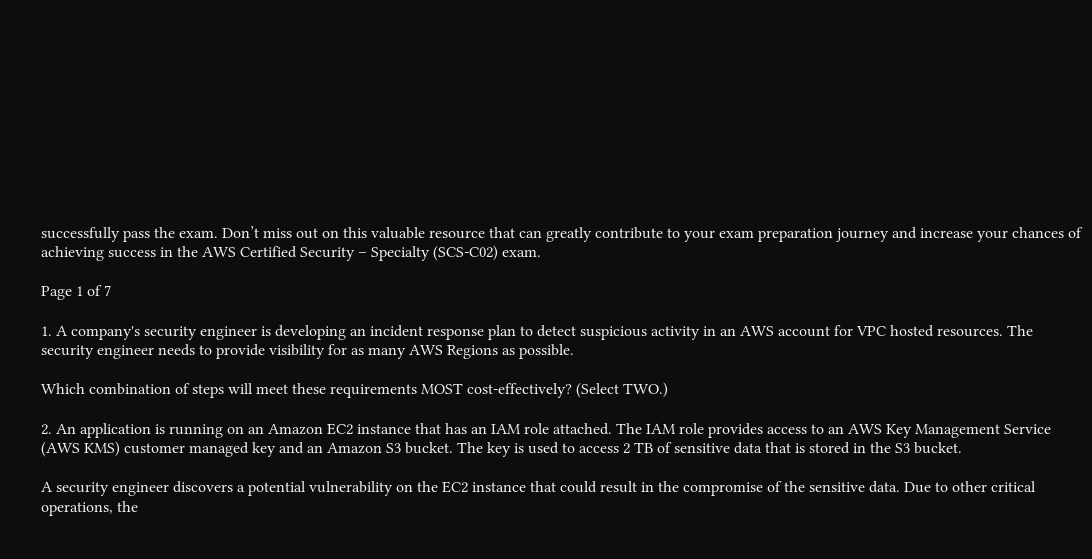successfully pass the exam. Don’t miss out on this valuable resource that can greatly contribute to your exam preparation journey and increase your chances of achieving success in the AWS Certified Security – Specialty (SCS-C02) exam.

Page 1 of 7

1. A company's security engineer is developing an incident response plan to detect suspicious activity in an AWS account for VPC hosted resources. The security engineer needs to provide visibility for as many AWS Regions as possible.

Which combination of steps will meet these requirements MOST cost-effectively? (Select TWO.)

2. An application is running on an Amazon EC2 instance that has an IAM role attached. The IAM role provides access to an AWS Key Management Service (AWS KMS) customer managed key and an Amazon S3 bucket. The key is used to access 2 TB of sensitive data that is stored in the S3 bucket.

A security engineer discovers a potential vulnerability on the EC2 instance that could result in the compromise of the sensitive data. Due to other critical operations, the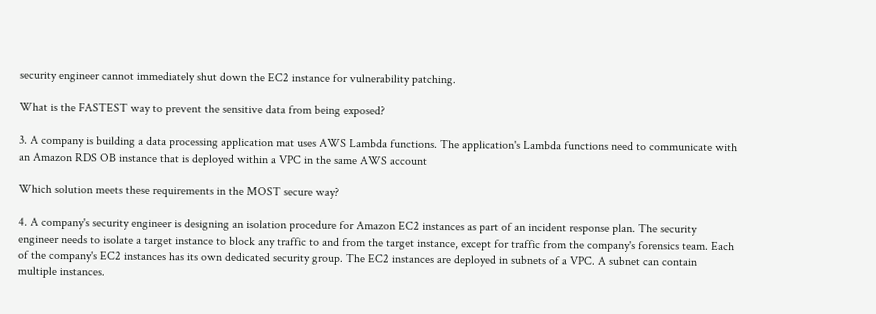security engineer cannot immediately shut down the EC2 instance for vulnerability patching.

What is the FASTEST way to prevent the sensitive data from being exposed?

3. A company is building a data processing application mat uses AWS Lambda functions. The application's Lambda functions need to communicate with an Amazon RDS OB instance that is deployed within a VPC in the same AWS account

Which solution meets these requirements in the MOST secure way?

4. A company's security engineer is designing an isolation procedure for Amazon EC2 instances as part of an incident response plan. The security engineer needs to isolate a target instance to block any traffic to and from the target instance, except for traffic from the company's forensics team. Each of the company's EC2 instances has its own dedicated security group. The EC2 instances are deployed in subnets of a VPC. A subnet can contain multiple instances.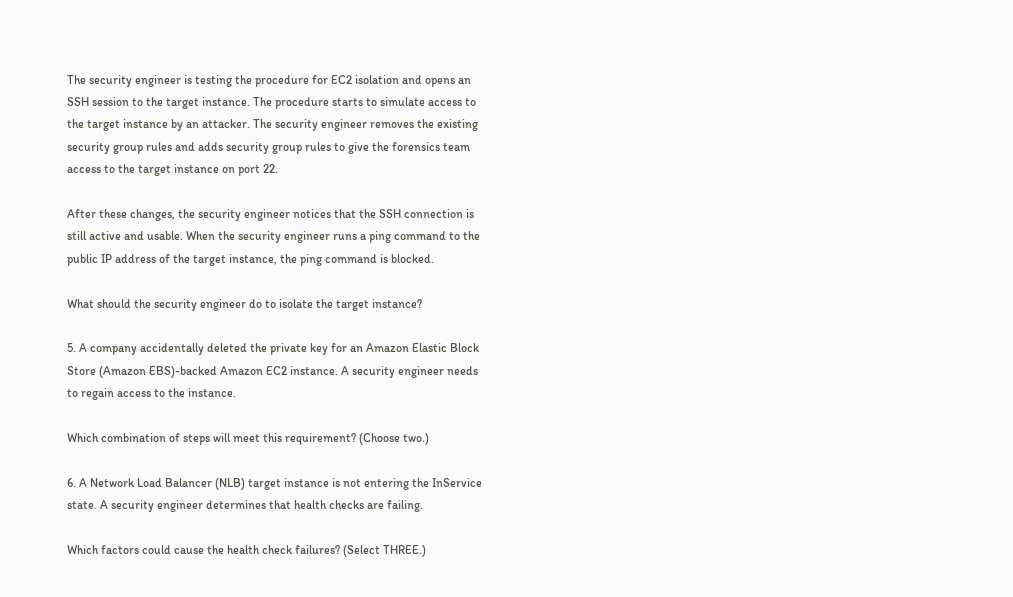The security engineer is testing the procedure for EC2 isolation and opens an SSH session to the target instance. The procedure starts to simulate access to the target instance by an attacker. The security engineer removes the existing security group rules and adds security group rules to give the forensics team access to the target instance on port 22.

After these changes, the security engineer notices that the SSH connection is still active and usable. When the security engineer runs a ping command to the public IP address of the target instance, the ping command is blocked.

What should the security engineer do to isolate the target instance?

5. A company accidentally deleted the private key for an Amazon Elastic Block Store (Amazon EBS)-backed Amazon EC2 instance. A security engineer needs to regain access to the instance.

Which combination of steps will meet this requirement? (Choose two.)

6. A Network Load Balancer (NLB) target instance is not entering the InService state. A security engineer determines that health checks are failing.

Which factors could cause the health check failures? (Select THREE.)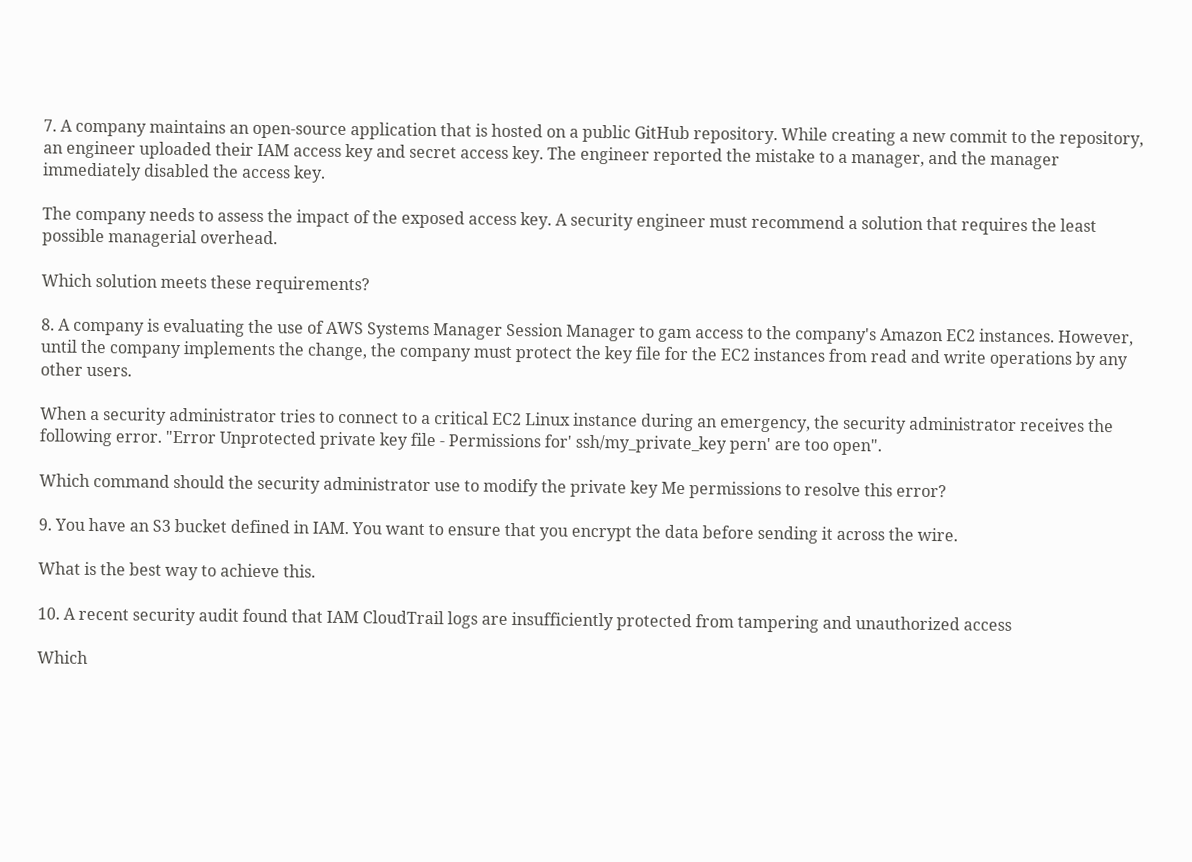7. A company maintains an open-source application that is hosted on a public GitHub repository. While creating a new commit to the repository, an engineer uploaded their IAM access key and secret access key. The engineer reported the mistake to a manager, and the manager immediately disabled the access key.

The company needs to assess the impact of the exposed access key. A security engineer must recommend a solution that requires the least possible managerial overhead.

Which solution meets these requirements?

8. A company is evaluating the use of AWS Systems Manager Session Manager to gam access to the company's Amazon EC2 instances. However, until the company implements the change, the company must protect the key file for the EC2 instances from read and write operations by any other users.

When a security administrator tries to connect to a critical EC2 Linux instance during an emergency, the security administrator receives the following error. "Error Unprotected private key file - Permissions for' ssh/my_private_key pern' are too open".

Which command should the security administrator use to modify the private key Me permissions to resolve this error?

9. You have an S3 bucket defined in IAM. You want to ensure that you encrypt the data before sending it across the wire.

What is the best way to achieve this.

10. A recent security audit found that IAM CloudTrail logs are insufficiently protected from tampering and unauthorized access

Which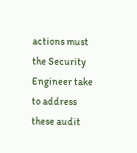actions must the Security Engineer take to address these audit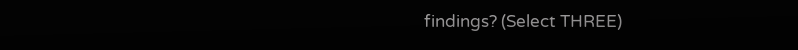findings? (Select THREE)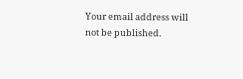Your email address will not be published.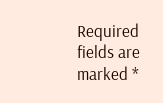Required fields are marked *